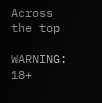Across the top

WARNING: 18+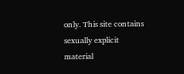only. This site contains sexually explicit material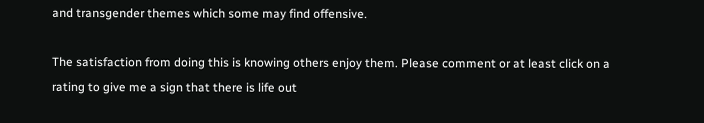and transgender themes which some may find offensive.

The satisfaction from doing this is knowing others enjoy them. Please comment or at least click on a rating to give me a sign that there is life out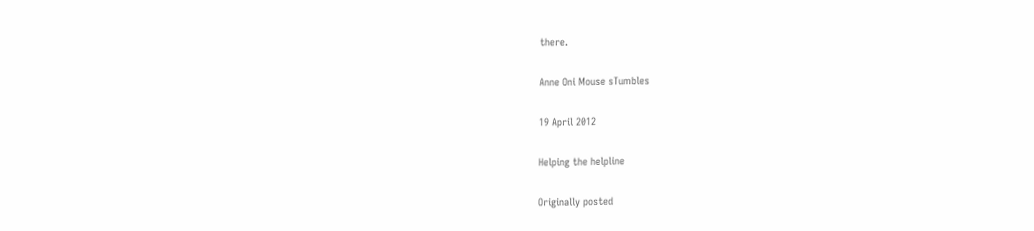there.

Anne Oni Mouse sTumbles

19 April 2012

Helping the helpline

Originally posted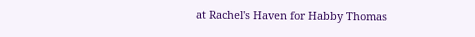at Rachel's Haven for Habby Thomas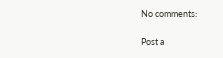No comments:

Post a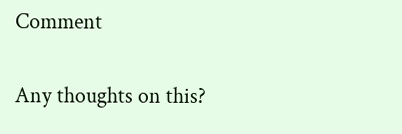Comment

Any thoughts on this?